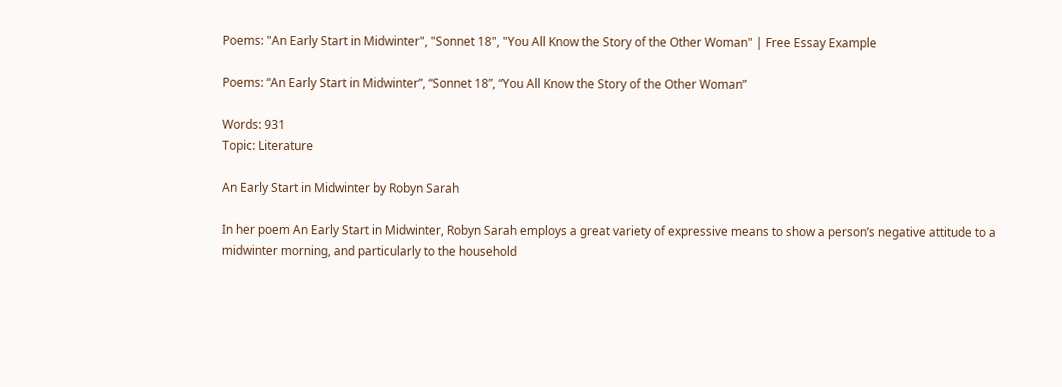Poems: "An Early Start in Midwinter", "Sonnet 18", "You All Know the Story of the Other Woman" | Free Essay Example

Poems: “An Early Start in Midwinter”, “Sonnet 18”, “You All Know the Story of the Other Woman”

Words: 931
Topic: Literature

An Early Start in Midwinter by Robyn Sarah

In her poem An Early Start in Midwinter, Robyn Sarah employs a great variety of expressive means to show a person’s negative attitude to a midwinter morning, and particularly to the household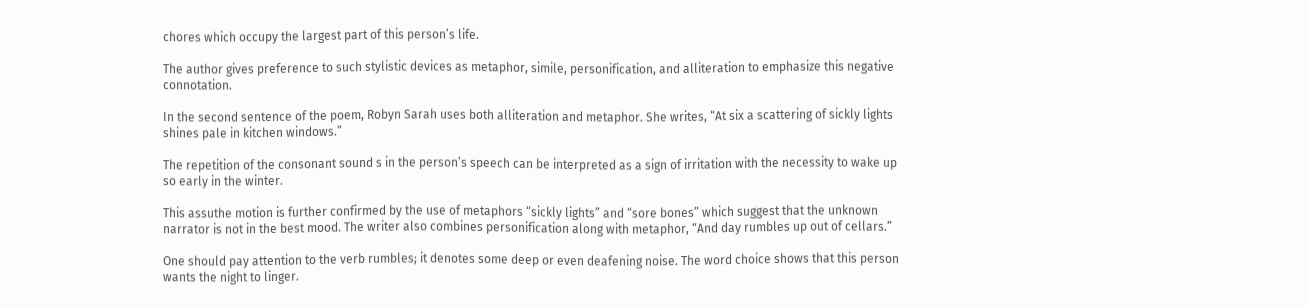chores which occupy the largest part of this person’s life.

The author gives preference to such stylistic devices as metaphor, simile, personification, and alliteration to emphasize this negative connotation.

In the second sentence of the poem, Robyn Sarah uses both alliteration and metaphor. She writes, “At six a scattering of sickly lights shines pale in kitchen windows.”

The repetition of the consonant sound s in the person’s speech can be interpreted as a sign of irritation with the necessity to wake up so early in the winter.

This assuthe motion is further confirmed by the use of metaphors “sickly lights” and “sore bones” which suggest that the unknown narrator is not in the best mood. The writer also combines personification along with metaphor, “And day rumbles up out of cellars.”

One should pay attention to the verb rumbles; it denotes some deep or even deafening noise. The word choice shows that this person wants the night to linger.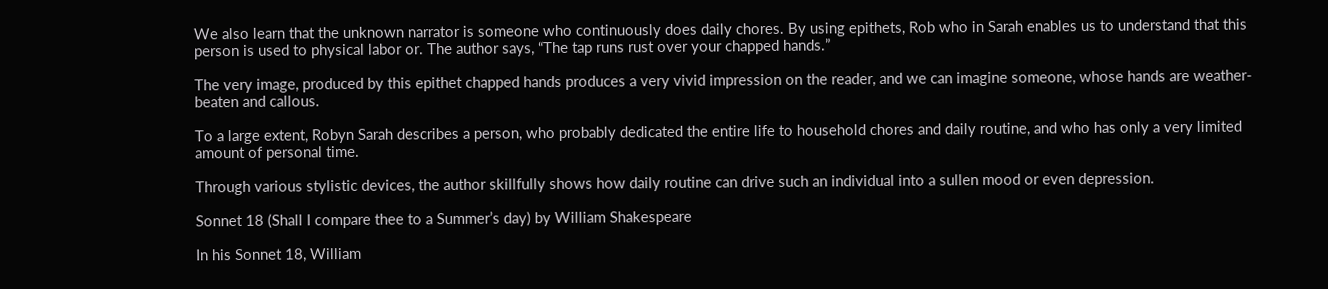We also learn that the unknown narrator is someone who continuously does daily chores. By using epithets, Rob who in Sarah enables us to understand that this person is used to physical labor or. The author says, “The tap runs rust over your chapped hands.”

The very image, produced by this epithet chapped hands produces a very vivid impression on the reader, and we can imagine someone, whose hands are weather-beaten and callous.

To a large extent, Robyn Sarah describes a person, who probably dedicated the entire life to household chores and daily routine, and who has only a very limited amount of personal time.

Through various stylistic devices, the author skillfully shows how daily routine can drive such an individual into a sullen mood or even depression.

Sonnet 18 (Shall I compare thee to a Summer’s day) by William Shakespeare

In his Sonnet 18, William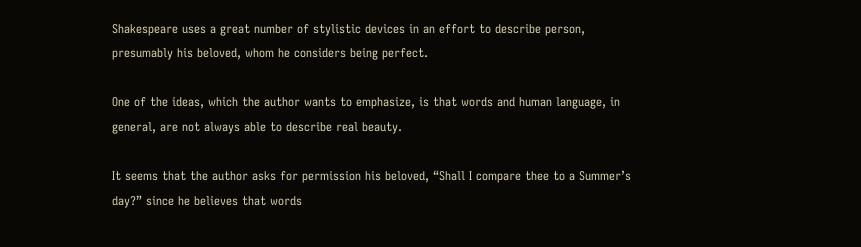Shakespeare uses a great number of stylistic devices in an effort to describe person, presumably his beloved, whom he considers being perfect.

One of the ideas, which the author wants to emphasize, is that words and human language, in general, are not always able to describe real beauty.

It seems that the author asks for permission his beloved, “Shall I compare thee to a Summer’s day?” since he believes that words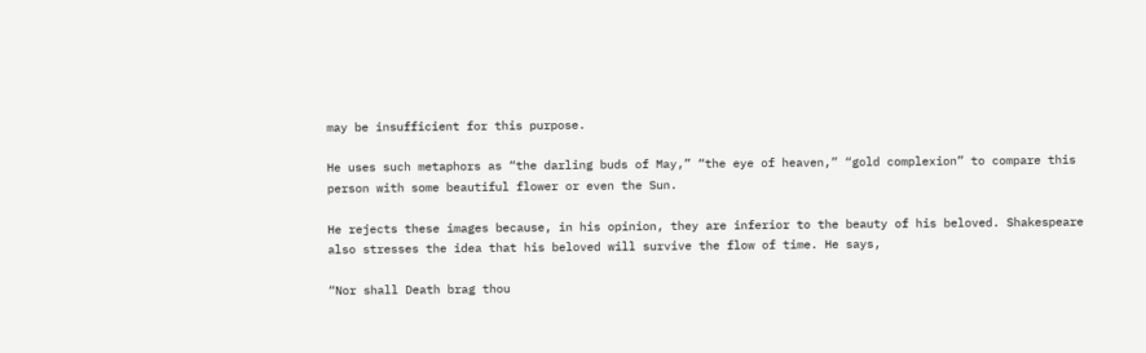may be insufficient for this purpose.

He uses such metaphors as “the darling buds of May,” “the eye of heaven,” “gold complexion” to compare this person with some beautiful flower or even the Sun.

He rejects these images because, in his opinion, they are inferior to the beauty of his beloved. Shakespeare also stresses the idea that his beloved will survive the flow of time. He says,

“Nor shall Death brag thou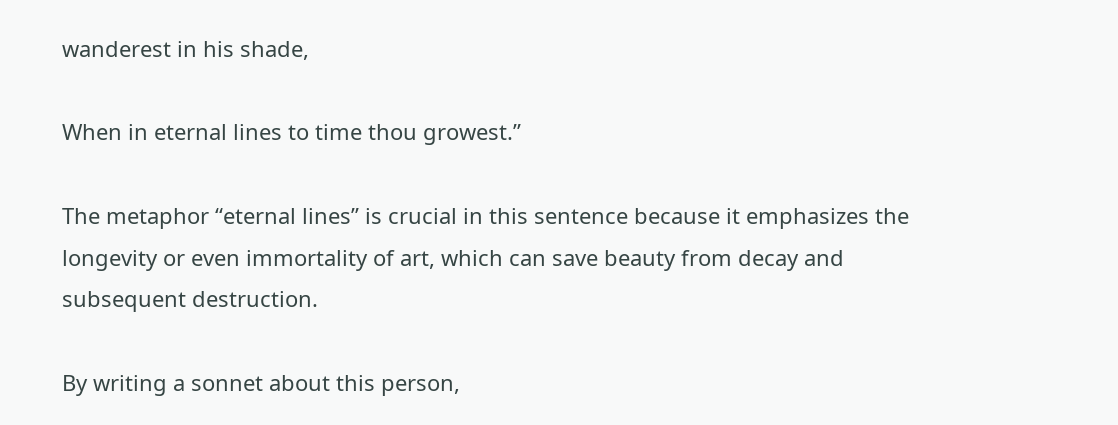wanderest in his shade,

When in eternal lines to time thou growest.”

The metaphor “eternal lines” is crucial in this sentence because it emphasizes the longevity or even immortality of art, which can save beauty from decay and subsequent destruction.

By writing a sonnet about this person,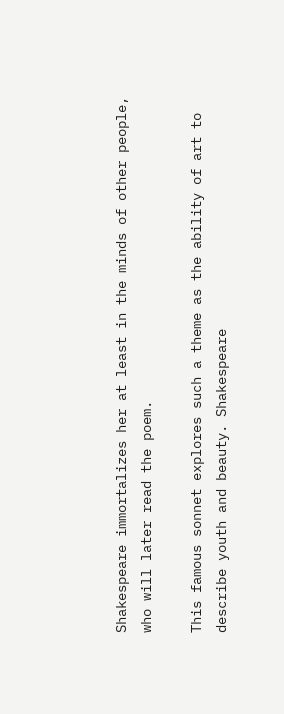Shakespeare immortalizes her at least in the minds of other people, who will later read the poem.

This famous sonnet explores such a theme as the ability of art to describe youth and beauty. Shakespeare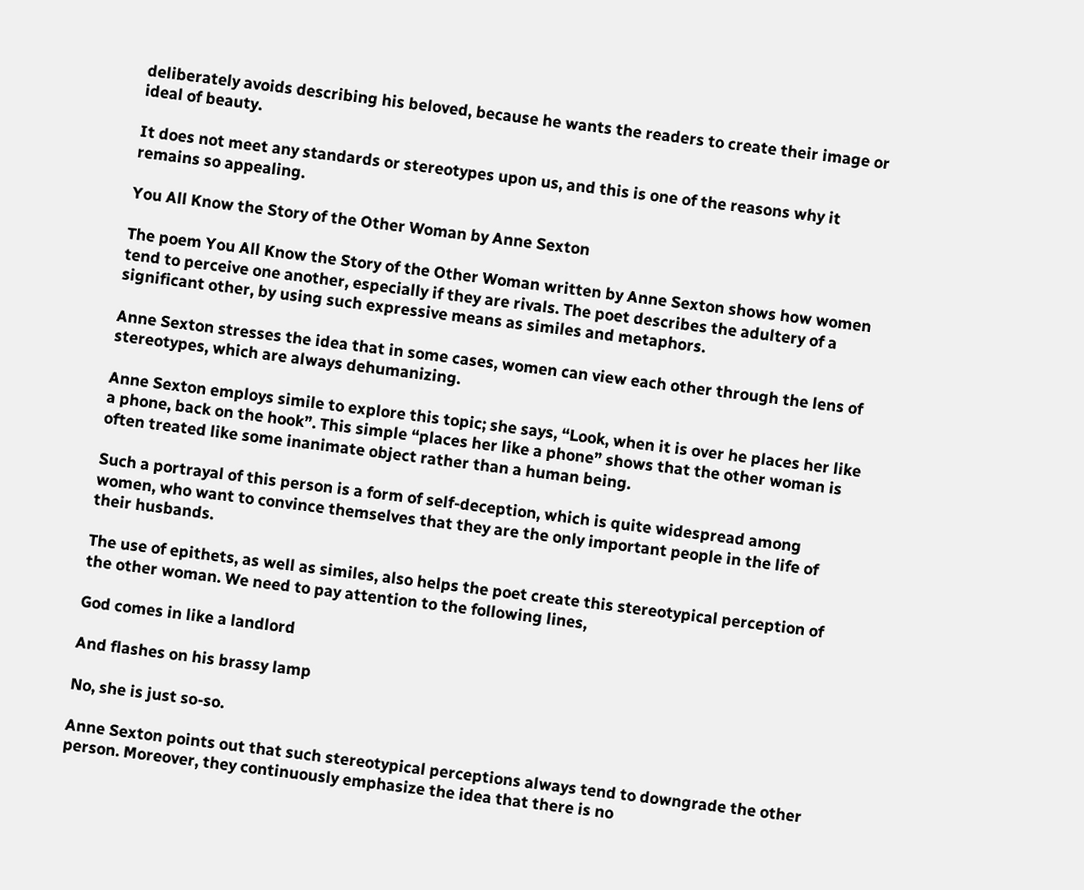deliberately avoids describing his beloved, because he wants the readers to create their image or ideal of beauty.

It does not meet any standards or stereotypes upon us, and this is one of the reasons why it remains so appealing.

You All Know the Story of the Other Woman by Anne Sexton

The poem You All Know the Story of the Other Woman written by Anne Sexton shows how women tend to perceive one another, especially if they are rivals. The poet describes the adultery of a significant other, by using such expressive means as similes and metaphors.

Anne Sexton stresses the idea that in some cases, women can view each other through the lens of stereotypes, which are always dehumanizing.

Anne Sexton employs simile to explore this topic; she says, “Look, when it is over he places her like a phone, back on the hook”. This simple “places her like a phone” shows that the other woman is often treated like some inanimate object rather than a human being.

Such a portrayal of this person is a form of self-deception, which is quite widespread among women, who want to convince themselves that they are the only important people in the life of their husbands.

The use of epithets, as well as similes, also helps the poet create this stereotypical perception of the other woman. We need to pay attention to the following lines,

God comes in like a landlord

And flashes on his brassy lamp

No, she is just so-so.

Anne Sexton points out that such stereotypical perceptions always tend to downgrade the other person. Moreover, they continuously emphasize the idea that there is no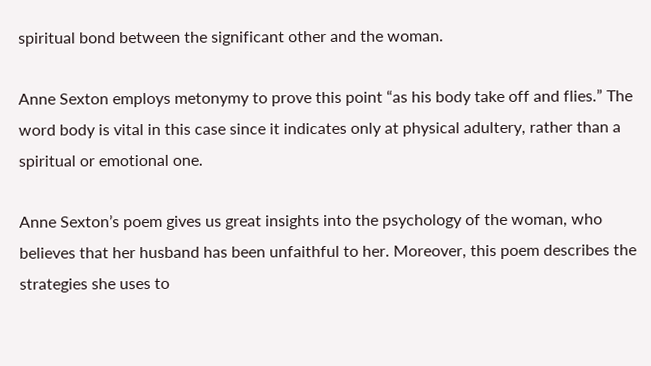spiritual bond between the significant other and the woman.

Anne Sexton employs metonymy to prove this point “as his body take off and flies.” The word body is vital in this case since it indicates only at physical adultery, rather than a spiritual or emotional one.

Anne Sexton’s poem gives us great insights into the psychology of the woman, who believes that her husband has been unfaithful to her. Moreover, this poem describes the strategies she uses to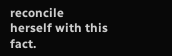reconcile herself with this fact.